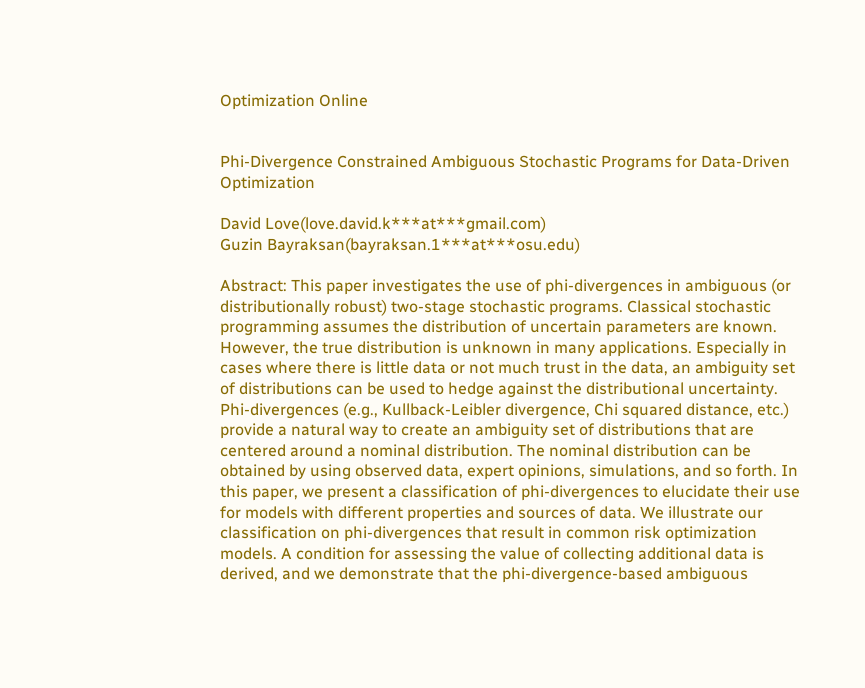Optimization Online


Phi-Divergence Constrained Ambiguous Stochastic Programs for Data-Driven Optimization

David Love(love.david.k***at***gmail.com)
Guzin Bayraksan(bayraksan.1***at***osu.edu)

Abstract: This paper investigates the use of phi-divergences in ambiguous (or distributionally robust) two-stage stochastic programs. Classical stochastic programming assumes the distribution of uncertain parameters are known. However, the true distribution is unknown in many applications. Especially in cases where there is little data or not much trust in the data, an ambiguity set of distributions can be used to hedge against the distributional uncertainty. Phi-divergences (e.g., Kullback-Leibler divergence, Chi squared distance, etc.) provide a natural way to create an ambiguity set of distributions that are centered around a nominal distribution. The nominal distribution can be obtained by using observed data, expert opinions, simulations, and so forth. In this paper, we present a classification of phi-divergences to elucidate their use for models with different properties and sources of data. We illustrate our classification on phi-divergences that result in common risk optimization models. A condition for assessing the value of collecting additional data is derived, and we demonstrate that the phi-divergence-based ambiguous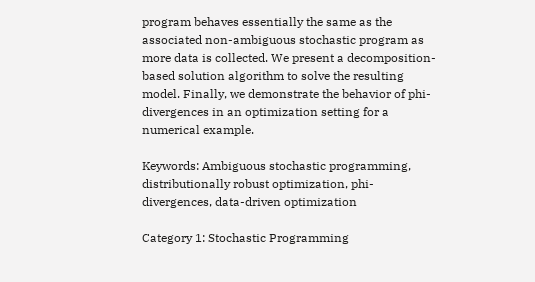program behaves essentially the same as the associated non-ambiguous stochastic program as more data is collected. We present a decomposition-based solution algorithm to solve the resulting model. Finally, we demonstrate the behavior of phi-divergences in an optimization setting for a numerical example.

Keywords: Ambiguous stochastic programming, distributionally robust optimization, phi-divergences, data-driven optimization

Category 1: Stochastic Programming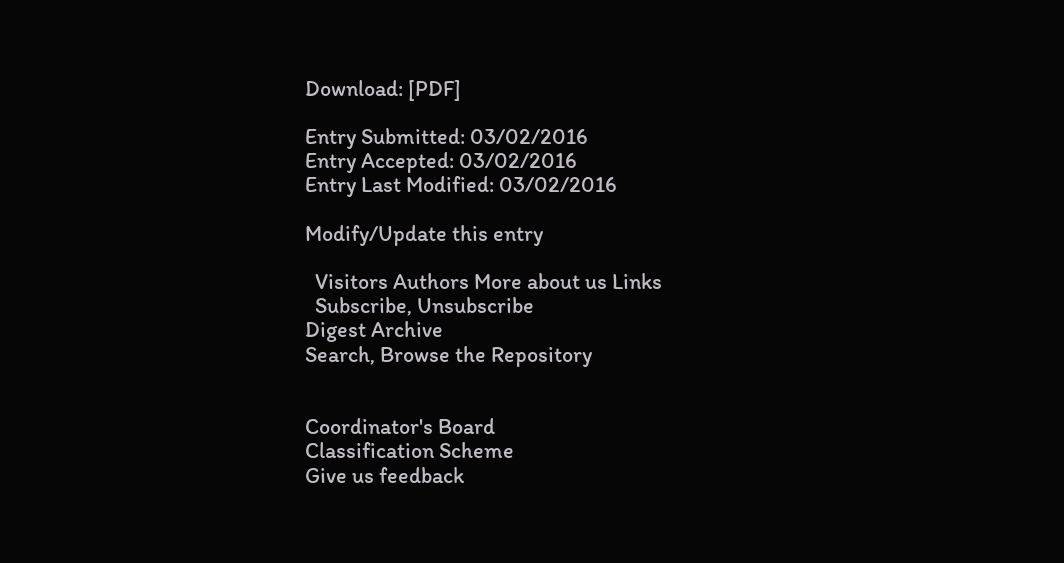Download: [PDF]

Entry Submitted: 03/02/2016
Entry Accepted: 03/02/2016
Entry Last Modified: 03/02/2016

Modify/Update this entry

  Visitors Authors More about us Links
  Subscribe, Unsubscribe
Digest Archive
Search, Browse the Repository


Coordinator's Board
Classification Scheme
Give us feedback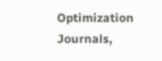Optimization Journals,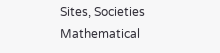Sites, Societies
Mathematical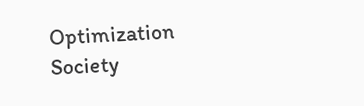Optimization Society